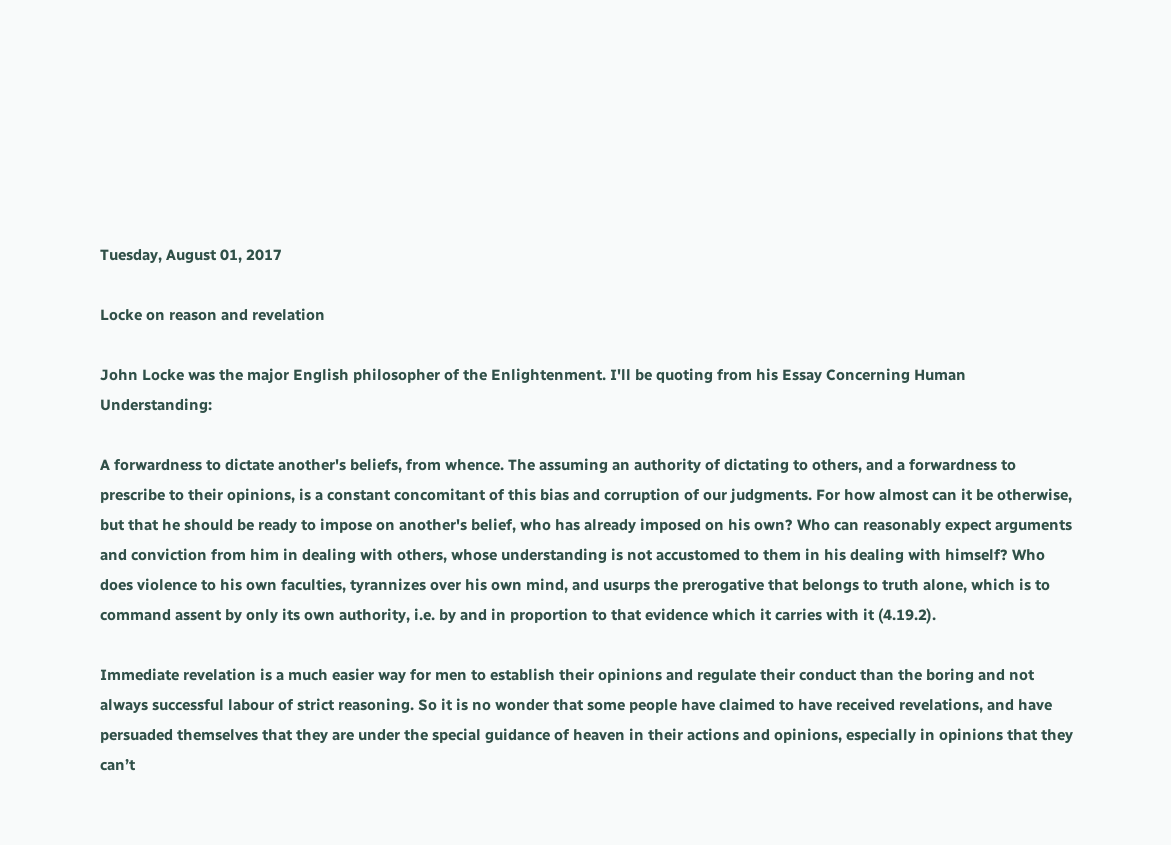Tuesday, August 01, 2017

Locke on reason and revelation

John Locke was the major English philosopher of the Enlightenment. I'll be quoting from his Essay Concerning Human Understanding:

A forwardness to dictate another's beliefs, from whence. The assuming an authority of dictating to others, and a forwardness to prescribe to their opinions, is a constant concomitant of this bias and corruption of our judgments. For how almost can it be otherwise, but that he should be ready to impose on another's belief, who has already imposed on his own? Who can reasonably expect arguments and conviction from him in dealing with others, whose understanding is not accustomed to them in his dealing with himself? Who does violence to his own faculties, tyrannizes over his own mind, and usurps the prerogative that belongs to truth alone, which is to command assent by only its own authority, i.e. by and in proportion to that evidence which it carries with it (4.19.2).

Immediate revelation is a much easier way for men to establish their opinions and regulate their conduct than the boring and not always successful labour of strict reasoning. So it is no wonder that some people have claimed to have received revelations, and have persuaded themselves that they are under the special guidance of heaven in their actions and opinions, especially in opinions that they can’t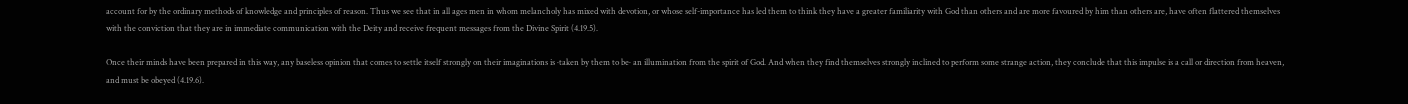account for by the ordinary methods of knowledge and principles of reason. Thus we see that in all ages men in whom melancholy has mixed with devotion, or whose self-importance has led them to think they have a greater familiarity with God than others and are more favoured by him than others are, have often flattered themselves with the conviction that they are in immediate communication with the Deity and receive frequent messages from the Divine Spirit (4.19.5).

Once their minds have been prepared in this way, any baseless opinion that comes to settle itself strongly on their imaginations is ·taken by them to be· an illumination from the spirit of God. And when they find themselves strongly inclined to perform some strange action, they conclude that this impulse is a call or direction from heaven, and must be obeyed (4.19.6).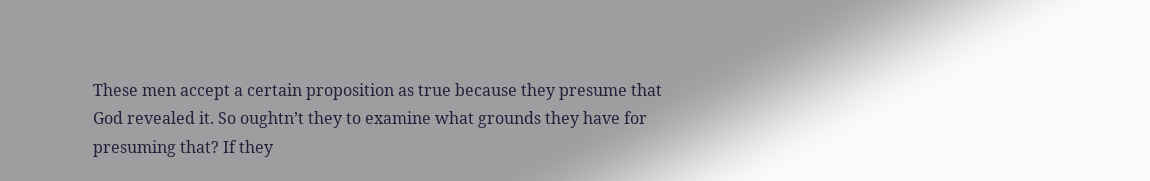These men accept a certain proposition as true because they presume that God revealed it. So oughtn’t they to examine what grounds they have for presuming that? If they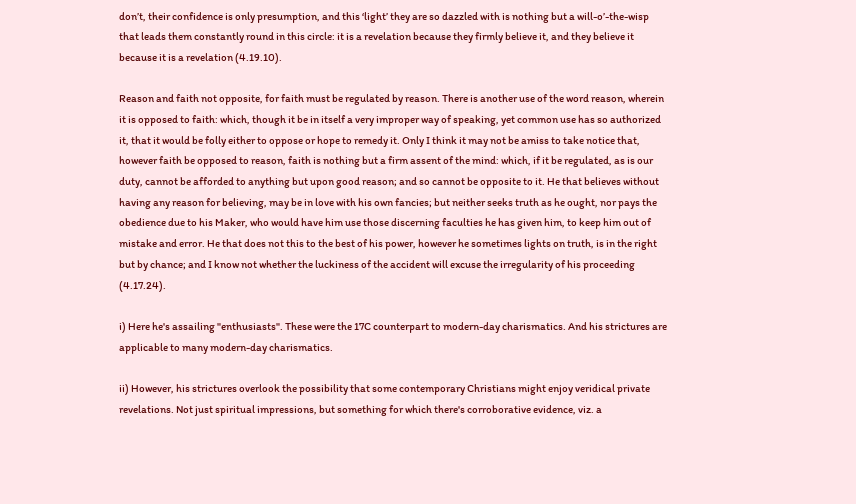don’t, their confidence is only presumption, and this ‘light’ they are so dazzled with is nothing but a will-o’-the-wisp that leads them constantly round in this circle: it is a revelation because they firmly believe it, and they believe it because it is a revelation (4.19.10).

Reason and faith not opposite, for faith must be regulated by reason. There is another use of the word reason, wherein it is opposed to faith: which, though it be in itself a very improper way of speaking, yet common use has so authorized it, that it would be folly either to oppose or hope to remedy it. Only I think it may not be amiss to take notice that, however faith be opposed to reason, faith is nothing but a firm assent of the mind: which, if it be regulated, as is our duty, cannot be afforded to anything but upon good reason; and so cannot be opposite to it. He that believes without having any reason for believing, may be in love with his own fancies; but neither seeks truth as he ought, nor pays the obedience due to his Maker, who would have him use those discerning faculties he has given him, to keep him out of mistake and error. He that does not this to the best of his power, however he sometimes lights on truth, is in the right but by chance; and I know not whether the luckiness of the accident will excuse the irregularity of his proceeding (4.17.24).

i) Here he's assailing "enthusiasts". These were the 17C counterpart to modern-day charismatics. And his strictures are applicable to many modern-day charismatics.

ii) However, his strictures overlook the possibility that some contemporary Christians might enjoy veridical private revelations. Not just spiritual impressions, but something for which there's corroborative evidence, viz. a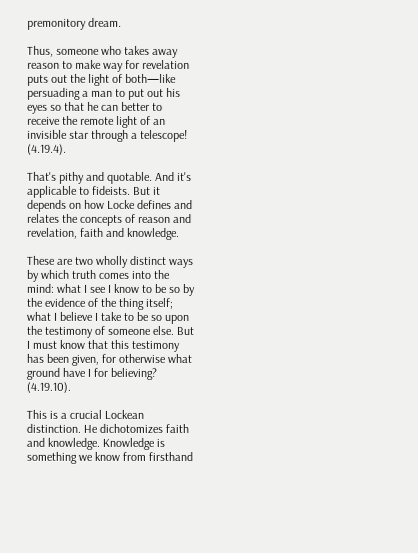premonitory dream.

Thus, someone who takes away reason to make way for revelation puts out the light of both—like persuading a man to put out his eyes so that he can better to receive the remote light of an invisible star through a telescope! (4.19.4).

That's pithy and quotable. And it's applicable to fideists. But it depends on how Locke defines and relates the concepts of reason and revelation, faith and knowledge.

These are two wholly distinct ways by which truth comes into the mind: what I see I know to be so by the evidence of the thing itself; what I believe I take to be so upon the testimony of someone else. But I must know that this testimony has been given, for otherwise what ground have I for believing? (4.19.10).

This is a crucial Lockean distinction. He dichotomizes faith and knowledge. Knowledge is something we know from firsthand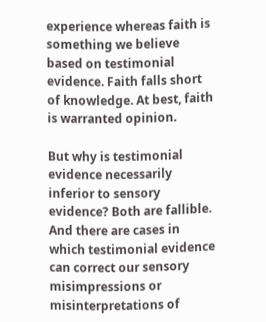experience whereas faith is something we believe based on testimonial evidence. Faith falls short of knowledge. At best, faith is warranted opinion.

But why is testimonial evidence necessarily inferior to sensory evidence? Both are fallible. And there are cases in which testimonial evidence can correct our sensory misimpressions or misinterpretations of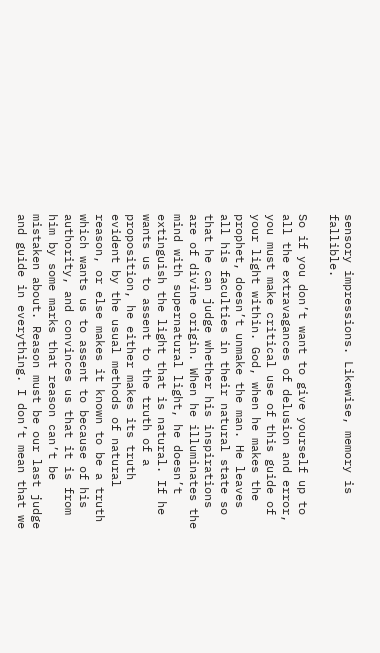sensory impressions. Likewise, memory is fallible.

So if you don’t want to give yourself up to all the extravagances of delusion and error, you must make critical use of this guide of your light within. God, when he makes the prophet, doesn’t unmake the man. He leaves all his faculties in their natural state so that he can judge whether his inspirations are of divine origin. When he illuminates the mind with supernatural light, he doesn’t extinguish the light that is natural. If he wants us to assent to the truth of a proposition, he either makes its truth evident by the usual methods of natural reason, or else makes it known to be a truth which wants us to assent to because of his authority, and convinces us that it is from him by some marks that reason can’t be mistaken about. Reason must be our last judge and guide in everything. I don’t mean that we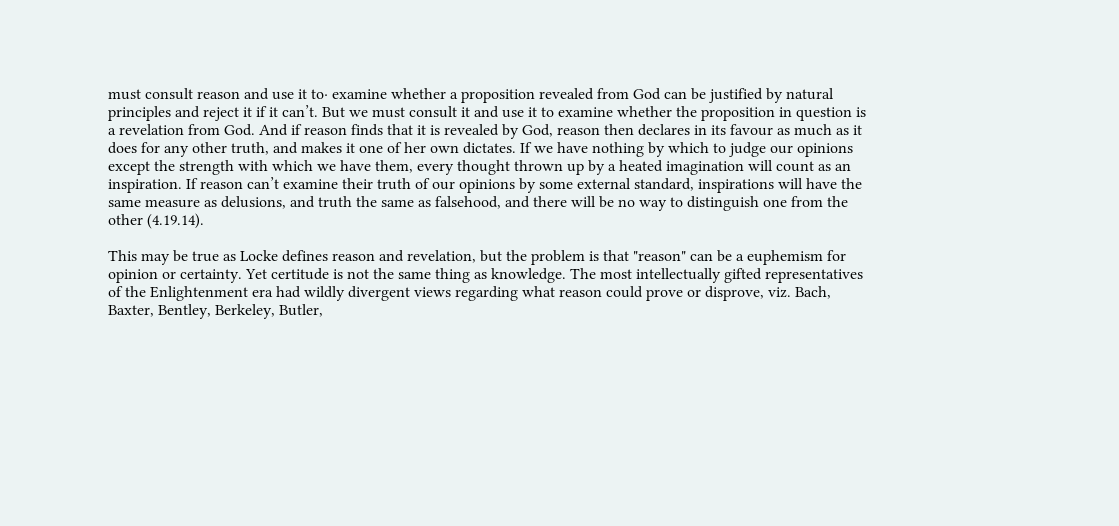must consult reason and use it to· examine whether a proposition revealed from God can be justified by natural principles and reject it if it can’t. But we must consult it and use it to examine whether the proposition in question is a revelation from God. And if reason finds that it is revealed by God, reason then declares in its favour as much as it does for any other truth, and makes it one of her own dictates. If we have nothing by which to judge our opinions except the strength with which we have them, every thought thrown up by a heated imagination will count as an inspiration. If reason can’t examine their truth of our opinions by some external standard, inspirations will have the same measure as delusions, and truth the same as falsehood, and there will be no way to distinguish one from the other (4.19.14).

This may be true as Locke defines reason and revelation, but the problem is that "reason" can be a euphemism for opinion or certainty. Yet certitude is not the same thing as knowledge. The most intellectually gifted representatives of the Enlightenment era had wildly divergent views regarding what reason could prove or disprove, viz. Bach, Baxter, Bentley, Berkeley, Butler,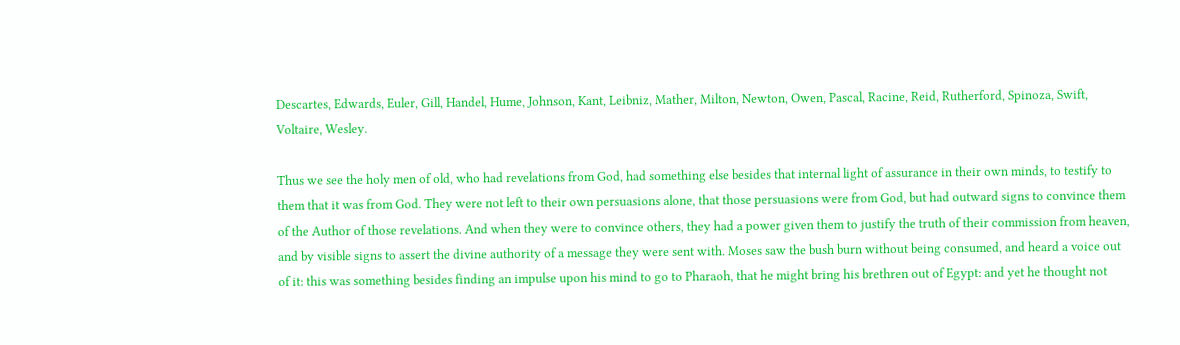Descartes, Edwards, Euler, Gill, Handel, Hume, Johnson, Kant, Leibniz, Mather, Milton, Newton, Owen, Pascal, Racine, Reid, Rutherford, Spinoza, Swift, Voltaire, Wesley.

Thus we see the holy men of old, who had revelations from God, had something else besides that internal light of assurance in their own minds, to testify to them that it was from God. They were not left to their own persuasions alone, that those persuasions were from God, but had outward signs to convince them of the Author of those revelations. And when they were to convince others, they had a power given them to justify the truth of their commission from heaven, and by visible signs to assert the divine authority of a message they were sent with. Moses saw the bush burn without being consumed, and heard a voice out of it: this was something besides finding an impulse upon his mind to go to Pharaoh, that he might bring his brethren out of Egypt: and yet he thought not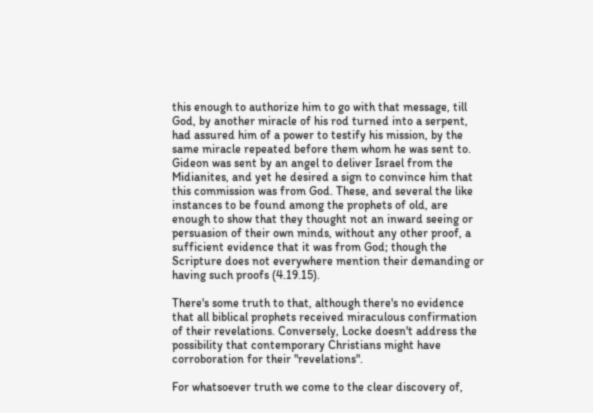this enough to authorize him to go with that message, till God, by another miracle of his rod turned into a serpent, had assured him of a power to testify his mission, by the same miracle repeated before them whom he was sent to. Gideon was sent by an angel to deliver Israel from the Midianites, and yet he desired a sign to convince him that this commission was from God. These, and several the like instances to be found among the prophets of old, are enough to show that they thought not an inward seeing or persuasion of their own minds, without any other proof, a sufficient evidence that it was from God; though the Scripture does not everywhere mention their demanding or having such proofs (4.19.15).

There's some truth to that, although there's no evidence that all biblical prophets received miraculous confirmation of their revelations. Conversely, Locke doesn't address the possibility that contemporary Christians might have corroboration for their "revelations".

For whatsoever truth we come to the clear discovery of,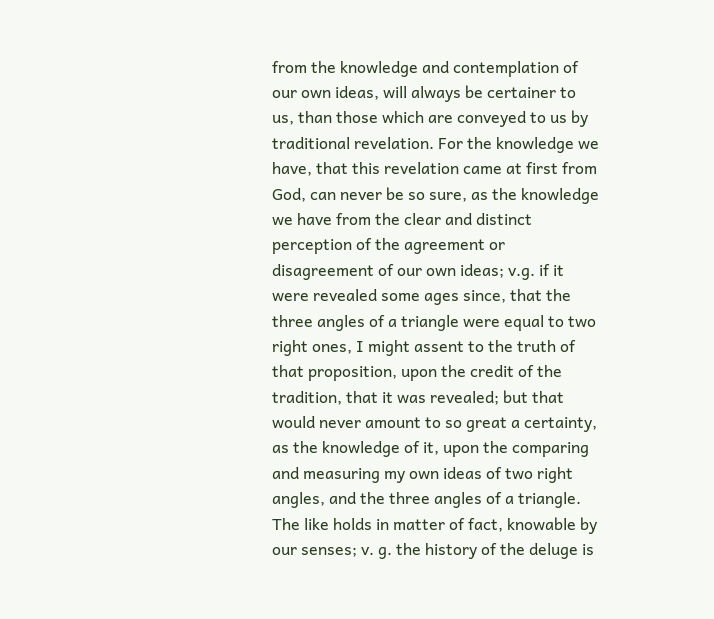from the knowledge and contemplation of our own ideas, will always be certainer to us, than those which are conveyed to us by traditional revelation. For the knowledge we have, that this revelation came at first from God, can never be so sure, as the knowledge we have from the clear and distinct perception of the agreement or disagreement of our own ideas; v.g. if it were revealed some ages since, that the three angles of a triangle were equal to two right ones, I might assent to the truth of that proposition, upon the credit of the tradition, that it was revealed; but that would never amount to so great a certainty, as the knowledge of it, upon the comparing and measuring my own ideas of two right angles, and the three angles of a triangle. The like holds in matter of fact, knowable by our senses; v. g. the history of the deluge is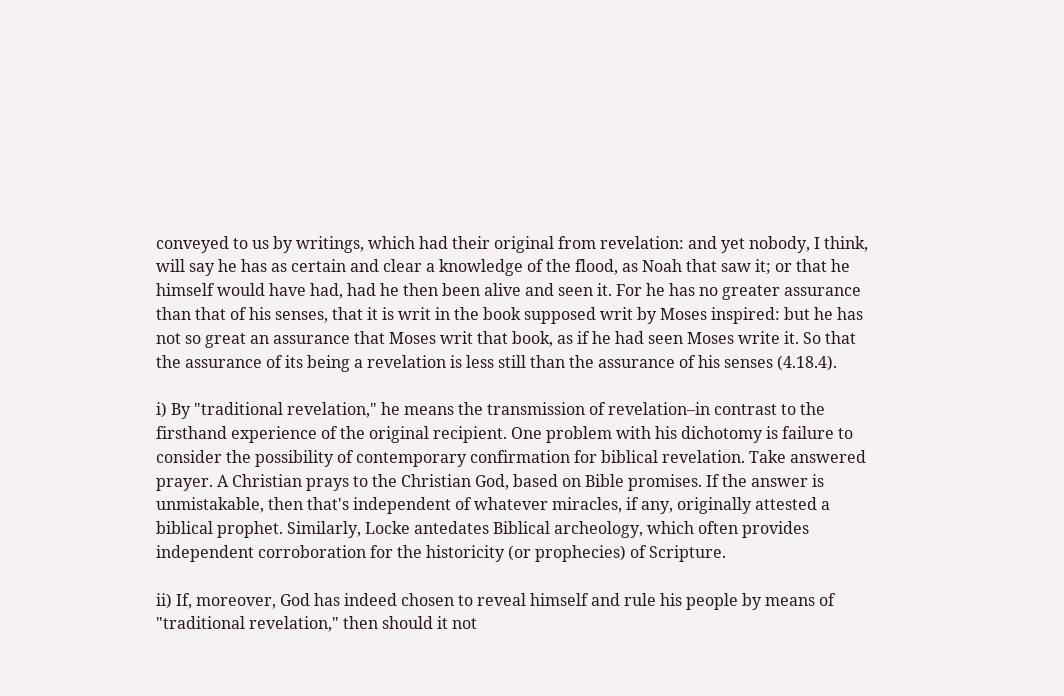conveyed to us by writings, which had their original from revelation: and yet nobody, I think, will say he has as certain and clear a knowledge of the flood, as Noah that saw it; or that he himself would have had, had he then been alive and seen it. For he has no greater assurance than that of his senses, that it is writ in the book supposed writ by Moses inspired: but he has not so great an assurance that Moses writ that book, as if he had seen Moses write it. So that the assurance of its being a revelation is less still than the assurance of his senses (4.18.4).

i) By "traditional revelation," he means the transmission of revelation–in contrast to the firsthand experience of the original recipient. One problem with his dichotomy is failure to consider the possibility of contemporary confirmation for biblical revelation. Take answered prayer. A Christian prays to the Christian God, based on Bible promises. If the answer is unmistakable, then that's independent of whatever miracles, if any, originally attested a biblical prophet. Similarly, Locke antedates Biblical archeology, which often provides independent corroboration for the historicity (or prophecies) of Scripture.

ii) If, moreover, God has indeed chosen to reveal himself and rule his people by means of "traditional revelation," then should it not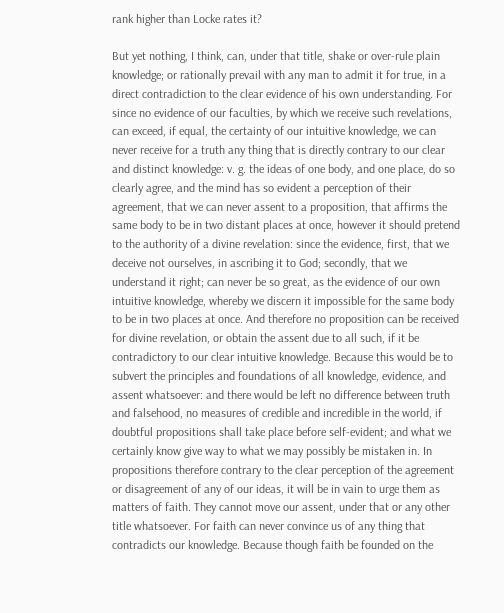rank higher than Locke rates it?

But yet nothing, I think, can, under that title, shake or over-rule plain knowledge; or rationally prevail with any man to admit it for true, in a direct contradiction to the clear evidence of his own understanding. For since no evidence of our faculties, by which we receive such revelations, can exceed, if equal, the certainty of our intuitive knowledge, we can never receive for a truth any thing that is directly contrary to our clear and distinct knowledge: v. g. the ideas of one body, and one place, do so clearly agree, and the mind has so evident a perception of their agreement, that we can never assent to a proposition, that affirms the same body to be in two distant places at once, however it should pretend to the authority of a divine revelation: since the evidence, first, that we deceive not ourselves, in ascribing it to God; secondly, that we understand it right; can never be so great, as the evidence of our own intuitive knowledge, whereby we discern it impossible for the same body to be in two places at once. And therefore no proposition can be received for divine revelation, or obtain the assent due to all such, if it be contradictory to our clear intuitive knowledge. Because this would be to subvert the principles and foundations of all knowledge, evidence, and assent whatsoever: and there would be left no difference between truth and falsehood, no measures of credible and incredible in the world, if doubtful propositions shall take place before self-evident; and what we certainly know give way to what we may possibly be mistaken in. In propositions therefore contrary to the clear perception of the agreement or disagreement of any of our ideas, it will be in vain to urge them as matters of faith. They cannot move our assent, under that or any other title whatsoever. For faith can never convince us of any thing that contradicts our knowledge. Because though faith be founded on the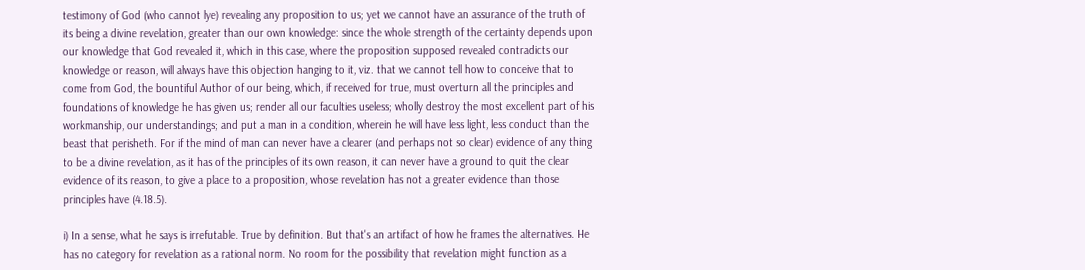testimony of God (who cannot lye) revealing any proposition to us; yet we cannot have an assurance of the truth of its being a divine revelation, greater than our own knowledge: since the whole strength of the certainty depends upon our knowledge that God revealed it, which in this case, where the proposition supposed revealed contradicts our knowledge or reason, will always have this objection hanging to it, viz. that we cannot tell how to conceive that to come from God, the bountiful Author of our being, which, if received for true, must overturn all the principles and foundations of knowledge he has given us; render all our faculties useless; wholly destroy the most excellent part of his workmanship, our understandings; and put a man in a condition, wherein he will have less light, less conduct than the beast that perisheth. For if the mind of man can never have a clearer (and perhaps not so clear) evidence of any thing to be a divine revelation, as it has of the principles of its own reason, it can never have a ground to quit the clear evidence of its reason, to give a place to a proposition, whose revelation has not a greater evidence than those principles have (4.18.5).

i) In a sense, what he says is irrefutable. True by definition. But that's an artifact of how he frames the alternatives. He has no category for revelation as a rational norm. No room for the possibility that revelation might function as a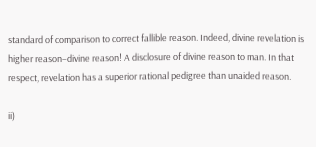standard of comparison to correct fallible reason. Indeed, divine revelation is higher reason–divine reason! A disclosure of divine reason to man. In that respect, revelation has a superior rational pedigree than unaided reason.

ii)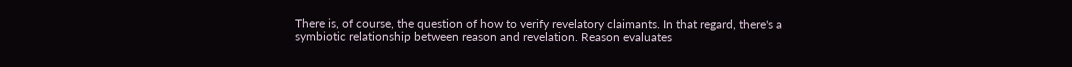There is, of course, the question of how to verify revelatory claimants. In that regard, there's a symbiotic relationship between reason and revelation. Reason evaluates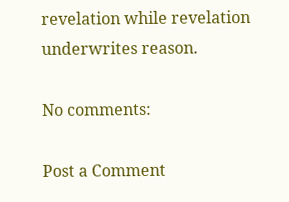revelation while revelation underwrites reason.

No comments:

Post a Comment